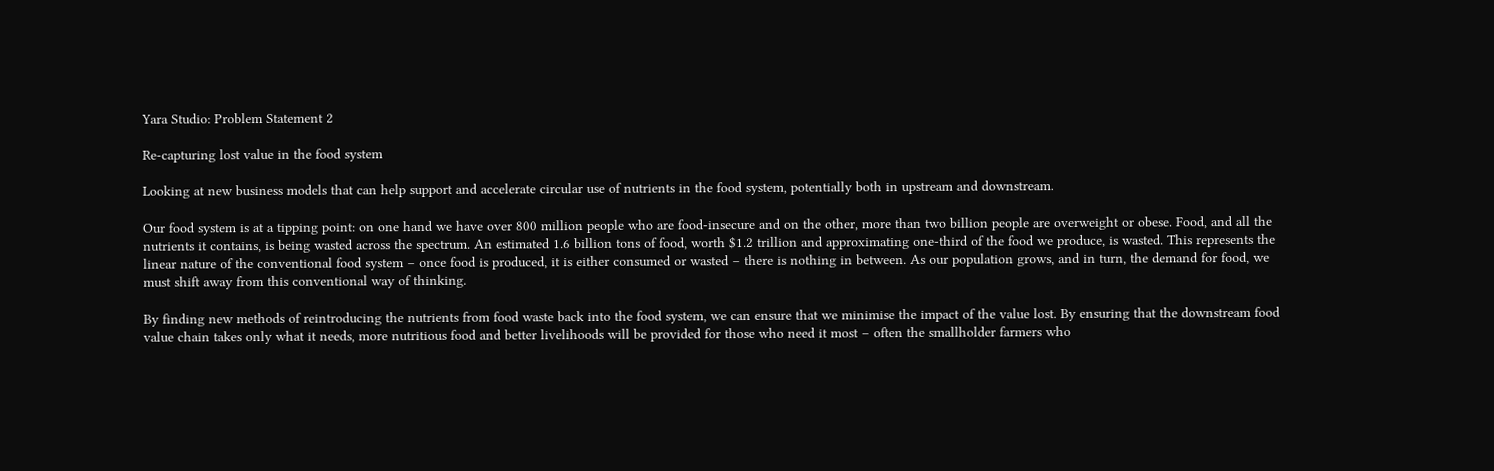Yara Studio: Problem Statement 2

Re-capturing lost value in the food system

Looking at new business models that can help support and accelerate circular use of nutrients in the food system, potentially both in upstream and downstream.

Our food system is at a tipping point: on one hand we have over 800 million people who are food-insecure and on the other, more than two billion people are overweight or obese. Food, and all the nutrients it contains, is being wasted across the spectrum. An estimated 1.6 billion tons of food, worth $1.2 trillion and approximating one-third of the food we produce, is wasted. This represents the linear nature of the conventional food system – once food is produced, it is either consumed or wasted – there is nothing in between. As our population grows, and in turn, the demand for food, we must shift away from this conventional way of thinking.

By finding new methods of reintroducing the nutrients from food waste back into the food system, we can ensure that we minimise the impact of the value lost. By ensuring that the downstream food value chain takes only what it needs, more nutritious food and better livelihoods will be provided for those who need it most – often the smallholder farmers who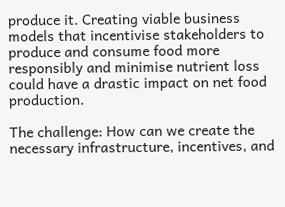produce it. Creating viable business models that incentivise stakeholders to produce and consume food more responsibly and minimise nutrient loss could have a drastic impact on net food production.

The challenge: How can we create the necessary infrastructure, incentives, and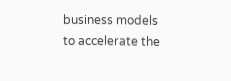business models to accelerate the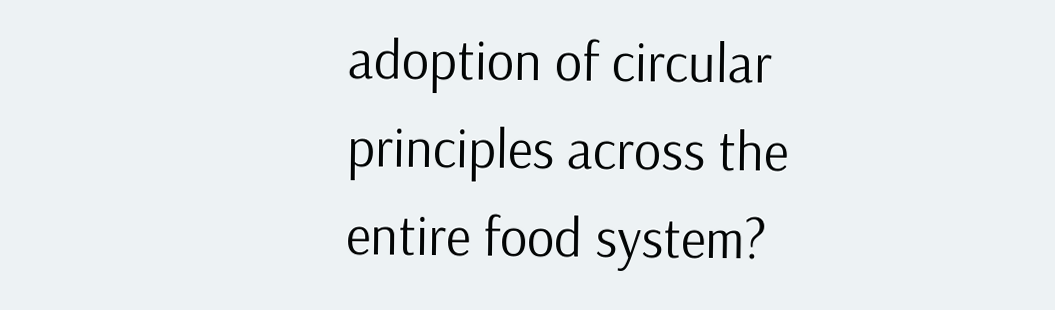adoption of circular principles across the entire food system?